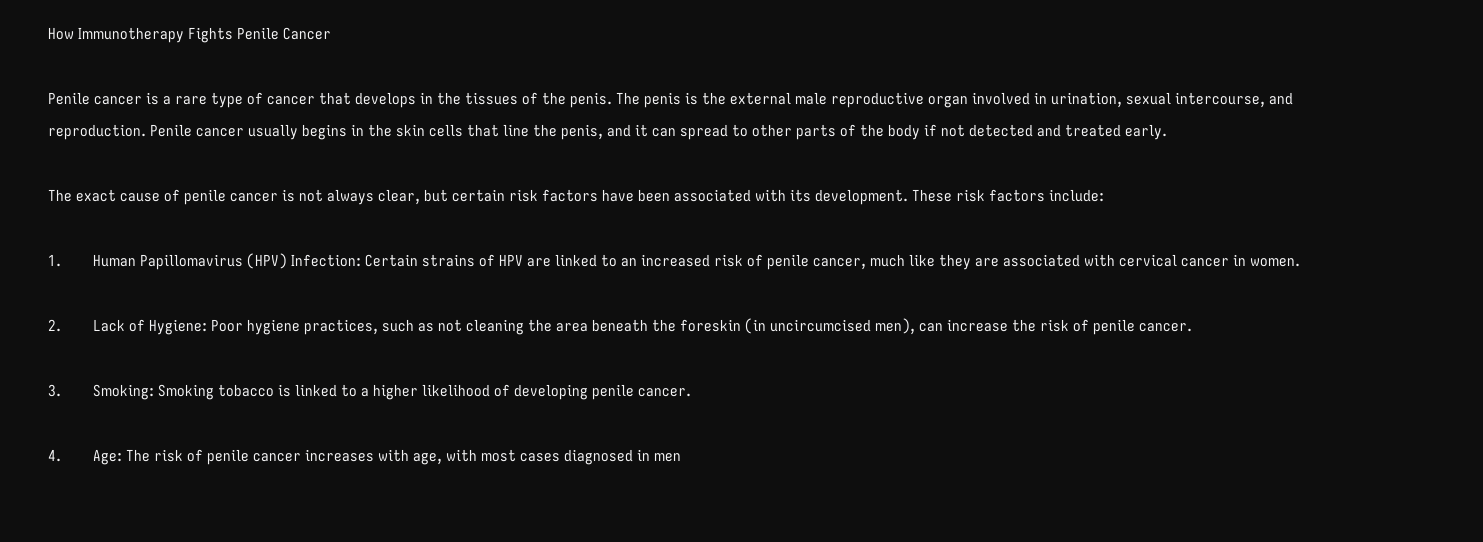How Immunotherapy Fights Penile Cancer

Penile cancer is a rare type of cancer that develops in the tissues of the penis. The penis is the external male reproductive organ involved in urination, sexual intercourse, and reproduction. Penile cancer usually begins in the skin cells that line the penis, and it can spread to other parts of the body if not detected and treated early.

The exact cause of penile cancer is not always clear, but certain risk factors have been associated with its development. These risk factors include:

1.        Human Papillomavirus (HPV) Infection: Certain strains of HPV are linked to an increased risk of penile cancer, much like they are associated with cervical cancer in women.

2.        Lack of Hygiene: Poor hygiene practices, such as not cleaning the area beneath the foreskin (in uncircumcised men), can increase the risk of penile cancer.

3.        Smoking: Smoking tobacco is linked to a higher likelihood of developing penile cancer.

4.        Age: The risk of penile cancer increases with age, with most cases diagnosed in men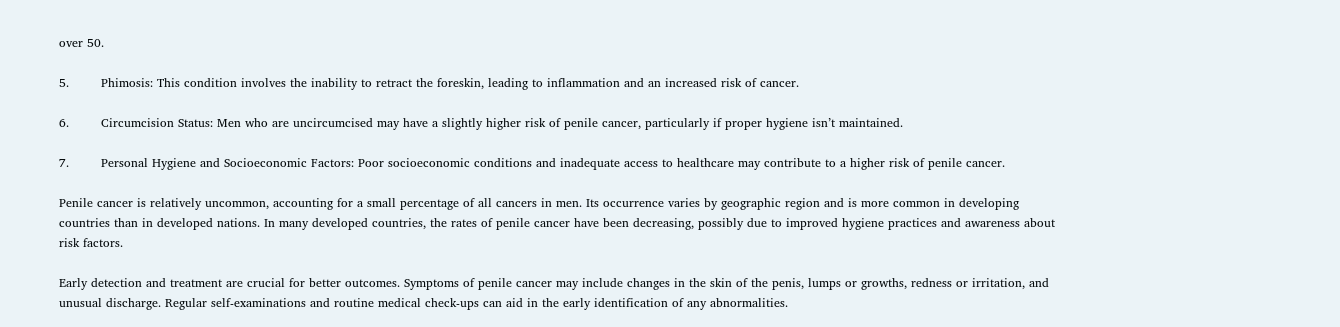over 50.

5.        Phimosis: This condition involves the inability to retract the foreskin, leading to inflammation and an increased risk of cancer.

6.        Circumcision Status: Men who are uncircumcised may have a slightly higher risk of penile cancer, particularly if proper hygiene isn’t maintained.

7.        Personal Hygiene and Socioeconomic Factors: Poor socioeconomic conditions and inadequate access to healthcare may contribute to a higher risk of penile cancer.

Penile cancer is relatively uncommon, accounting for a small percentage of all cancers in men. Its occurrence varies by geographic region and is more common in developing countries than in developed nations. In many developed countries, the rates of penile cancer have been decreasing, possibly due to improved hygiene practices and awareness about risk factors.

Early detection and treatment are crucial for better outcomes. Symptoms of penile cancer may include changes in the skin of the penis, lumps or growths, redness or irritation, and unusual discharge. Regular self-examinations and routine medical check-ups can aid in the early identification of any abnormalities.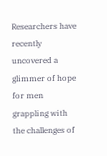Researchers have recently uncovered a glimmer of hope for men grappling with the challenges of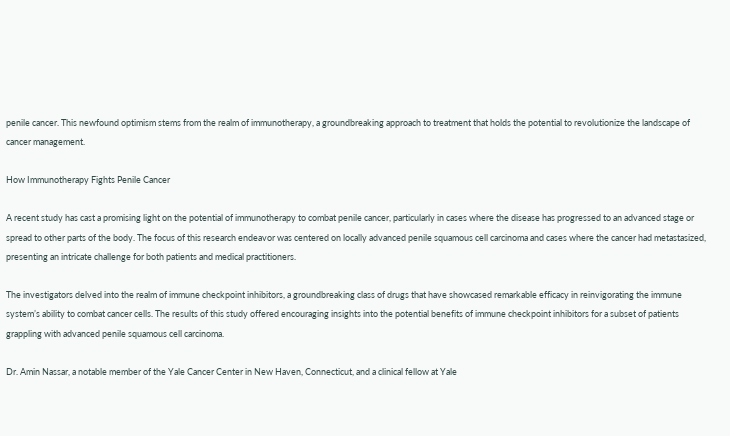penile cancer. This newfound optimism stems from the realm of immunotherapy, a groundbreaking approach to treatment that holds the potential to revolutionize the landscape of cancer management.

How Immunotherapy Fights Penile Cancer

A recent study has cast a promising light on the potential of immunotherapy to combat penile cancer, particularly in cases where the disease has progressed to an advanced stage or spread to other parts of the body. The focus of this research endeavor was centered on locally advanced penile squamous cell carcinoma and cases where the cancer had metastasized, presenting an intricate challenge for both patients and medical practitioners.

The investigators delved into the realm of immune checkpoint inhibitors, a groundbreaking class of drugs that have showcased remarkable efficacy in reinvigorating the immune system’s ability to combat cancer cells. The results of this study offered encouraging insights into the potential benefits of immune checkpoint inhibitors for a subset of patients grappling with advanced penile squamous cell carcinoma.

Dr. Amin Nassar, a notable member of the Yale Cancer Center in New Haven, Connecticut, and a clinical fellow at Yale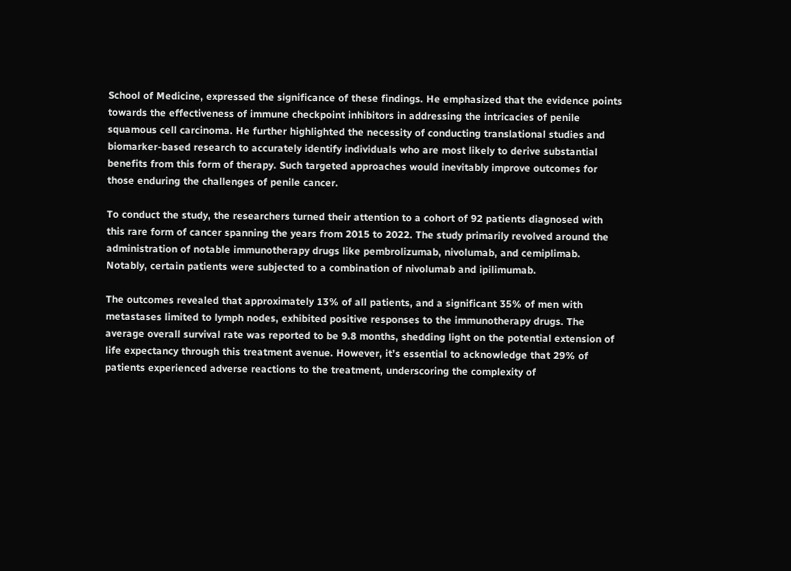School of Medicine, expressed the significance of these findings. He emphasized that the evidence points towards the effectiveness of immune checkpoint inhibitors in addressing the intricacies of penile squamous cell carcinoma. He further highlighted the necessity of conducting translational studies and biomarker-based research to accurately identify individuals who are most likely to derive substantial benefits from this form of therapy. Such targeted approaches would inevitably improve outcomes for those enduring the challenges of penile cancer.

To conduct the study, the researchers turned their attention to a cohort of 92 patients diagnosed with this rare form of cancer spanning the years from 2015 to 2022. The study primarily revolved around the administration of notable immunotherapy drugs like pembrolizumab, nivolumab, and cemiplimab. Notably, certain patients were subjected to a combination of nivolumab and ipilimumab.

The outcomes revealed that approximately 13% of all patients, and a significant 35% of men with metastases limited to lymph nodes, exhibited positive responses to the immunotherapy drugs. The average overall survival rate was reported to be 9.8 months, shedding light on the potential extension of life expectancy through this treatment avenue. However, it’s essential to acknowledge that 29% of patients experienced adverse reactions to the treatment, underscoring the complexity of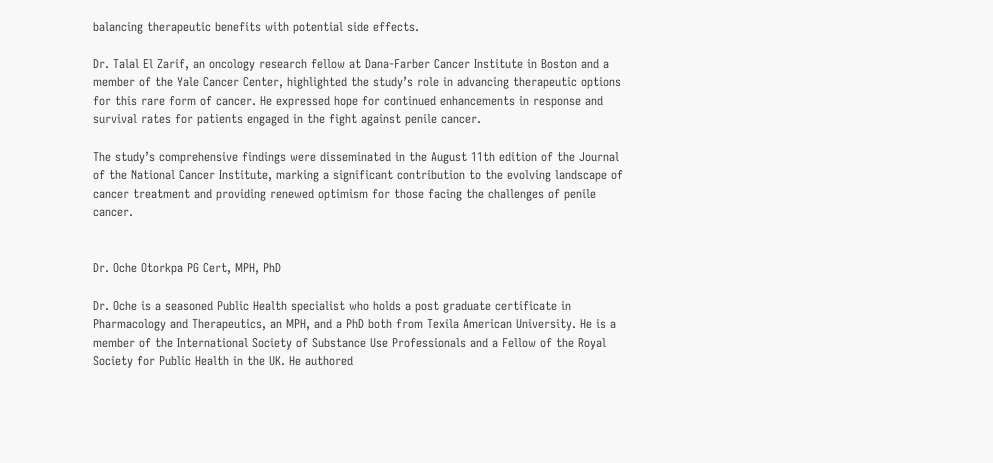balancing therapeutic benefits with potential side effects.

Dr. Talal El Zarif, an oncology research fellow at Dana-Farber Cancer Institute in Boston and a member of the Yale Cancer Center, highlighted the study’s role in advancing therapeutic options for this rare form of cancer. He expressed hope for continued enhancements in response and survival rates for patients engaged in the fight against penile cancer.

The study’s comprehensive findings were disseminated in the August 11th edition of the Journal of the National Cancer Institute, marking a significant contribution to the evolving landscape of cancer treatment and providing renewed optimism for those facing the challenges of penile cancer.


Dr. Oche Otorkpa PG Cert, MPH, PhD

Dr. Oche is a seasoned Public Health specialist who holds a post graduate certificate in Pharmacology and Therapeutics, an MPH, and a PhD both from Texila American University. He is a member of the International Society of Substance Use Professionals and a Fellow of the Royal Society for Public Health in the UK. He authored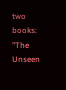two books: "The Unseen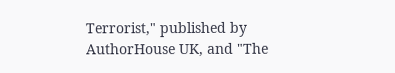Terrorist," published by AuthorHouse UK, and "The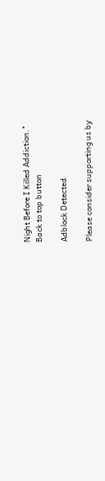Night Before I Killed Addiction."
Back to top button

Adblock Detected

Please consider supporting us by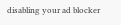disabling your ad blocker